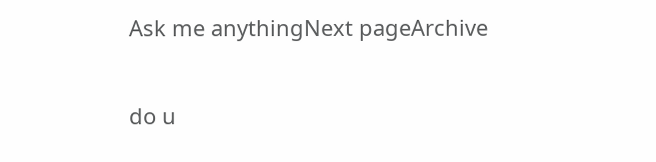Ask me anythingNext pageArchive

do u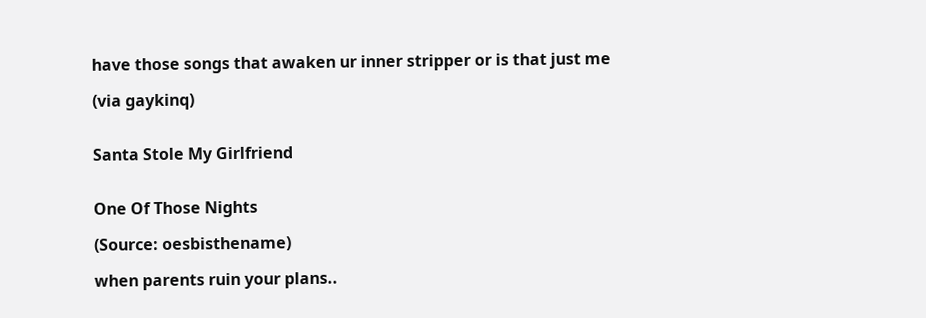have those songs that awaken ur inner stripper or is that just me

(via gaykinq)


Santa Stole My Girlfriend


One Of Those Nights

(Source: oesbisthename)

when parents ruin your plans..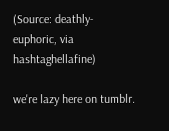(Source: deathly-euphoric, via hashtaghellafine)

we're lazy here on tumblr.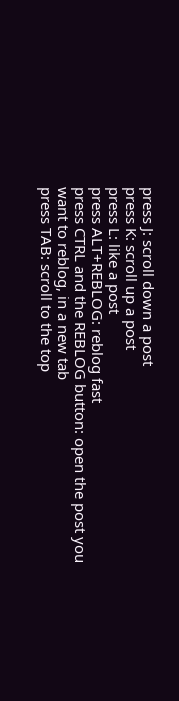press J: scroll down a post
press K: scroll up a post
press L: like a post
press ALT+REBLOG: reblog fast
press CTRL and the REBLOG button: open the post you want to reblog, in a new tab
press TAB: scroll to the top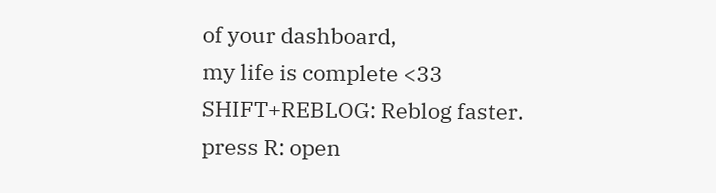of your dashboard,
my life is complete <33
SHIFT+REBLOG: Reblog faster.
press R: open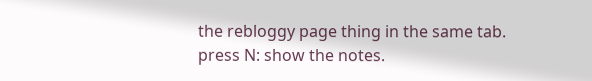the rebloggy page thing in the same tab.
press N: show the notes.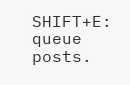SHIFT+E: queue posts.